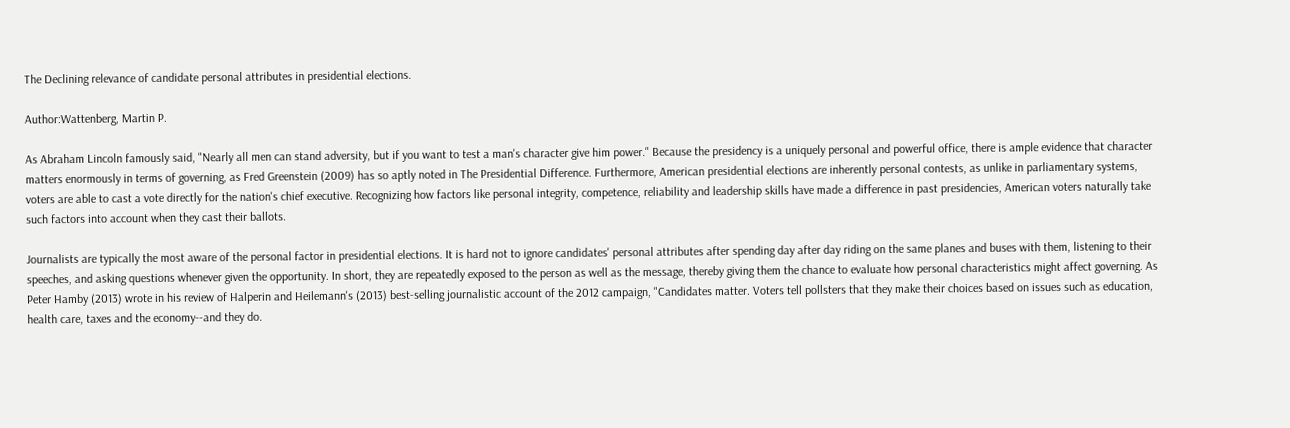The Declining relevance of candidate personal attributes in presidential elections.

Author:Wattenberg, Martin P.

As Abraham Lincoln famously said, "Nearly all men can stand adversity, but if you want to test a man's character give him power." Because the presidency is a uniquely personal and powerful office, there is ample evidence that character matters enormously in terms of governing, as Fred Greenstein (2009) has so aptly noted in The Presidential Difference. Furthermore, American presidential elections are inherently personal contests, as unlike in parliamentary systems, voters are able to cast a vote directly for the nation's chief executive. Recognizing how factors like personal integrity, competence, reliability and leadership skills have made a difference in past presidencies, American voters naturally take such factors into account when they cast their ballots.

Journalists are typically the most aware of the personal factor in presidential elections. It is hard not to ignore candidates' personal attributes after spending day after day riding on the same planes and buses with them, listening to their speeches, and asking questions whenever given the opportunity. In short, they are repeatedly exposed to the person as well as the message, thereby giving them the chance to evaluate how personal characteristics might affect governing. As Peter Hamby (2013) wrote in his review of Halperin and Heilemann's (2013) best-selling journalistic account of the 2012 campaign, "Candidates matter. Voters tell pollsters that they make their choices based on issues such as education, health care, taxes and the economy--and they do.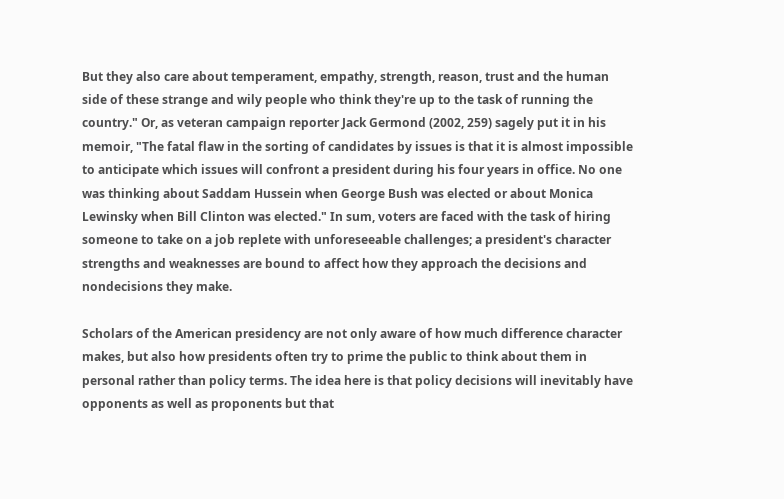But they also care about temperament, empathy, strength, reason, trust and the human side of these strange and wily people who think they're up to the task of running the country." Or, as veteran campaign reporter Jack Germond (2002, 259) sagely put it in his memoir, "The fatal flaw in the sorting of candidates by issues is that it is almost impossible to anticipate which issues will confront a president during his four years in office. No one was thinking about Saddam Hussein when George Bush was elected or about Monica Lewinsky when Bill Clinton was elected." In sum, voters are faced with the task of hiring someone to take on a job replete with unforeseeable challenges; a president's character strengths and weaknesses are bound to affect how they approach the decisions and nondecisions they make.

Scholars of the American presidency are not only aware of how much difference character makes, but also how presidents often try to prime the public to think about them in personal rather than policy terms. The idea here is that policy decisions will inevitably have opponents as well as proponents but that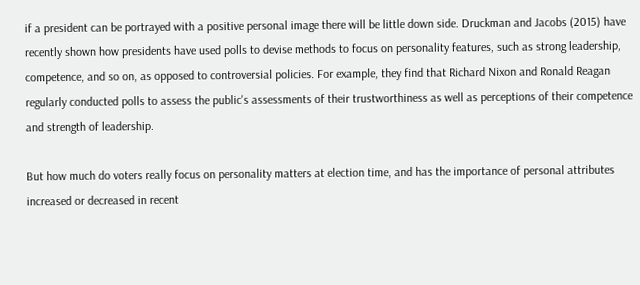if a president can be portrayed with a positive personal image there will be little down side. Druckman and Jacobs (2015) have recently shown how presidents have used polls to devise methods to focus on personality features, such as strong leadership, competence, and so on, as opposed to controversial policies. For example, they find that Richard Nixon and Ronald Reagan regularly conducted polls to assess the public's assessments of their trustworthiness as well as perceptions of their competence and strength of leadership.

But how much do voters really focus on personality matters at election time, and has the importance of personal attributes increased or decreased in recent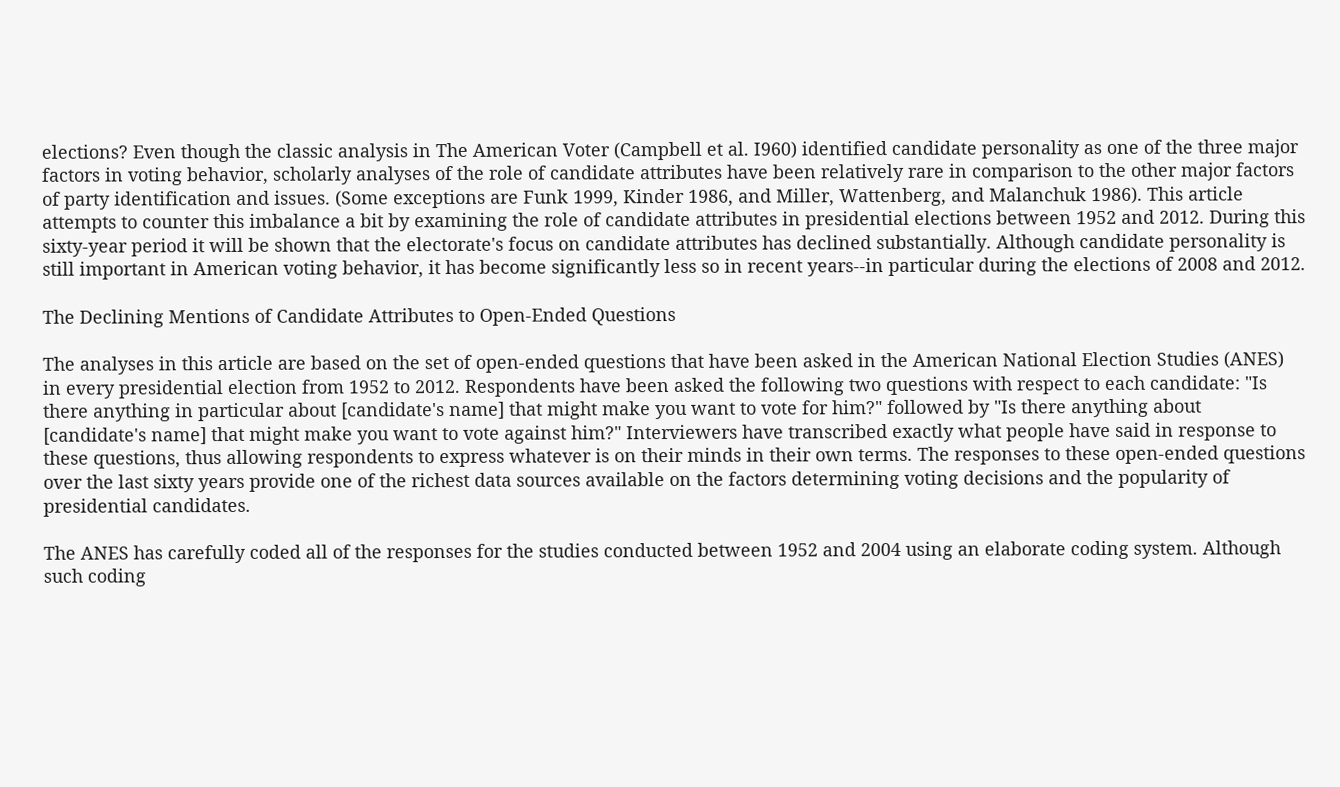elections? Even though the classic analysis in The American Voter (Campbell et al. I960) identified candidate personality as one of the three major factors in voting behavior, scholarly analyses of the role of candidate attributes have been relatively rare in comparison to the other major factors of party identification and issues. (Some exceptions are Funk 1999, Kinder 1986, and Miller, Wattenberg, and Malanchuk 1986). This article attempts to counter this imbalance a bit by examining the role of candidate attributes in presidential elections between 1952 and 2012. During this sixty-year period it will be shown that the electorate's focus on candidate attributes has declined substantially. Although candidate personality is still important in American voting behavior, it has become significantly less so in recent years--in particular during the elections of 2008 and 2012.

The Declining Mentions of Candidate Attributes to Open-Ended Questions

The analyses in this article are based on the set of open-ended questions that have been asked in the American National Election Studies (ANES) in every presidential election from 1952 to 2012. Respondents have been asked the following two questions with respect to each candidate: "Is there anything in particular about [candidate's name] that might make you want to vote for him?" followed by "Is there anything about [candidate's name] that might make you want to vote against him?" Interviewers have transcribed exactly what people have said in response to these questions, thus allowing respondents to express whatever is on their minds in their own terms. The responses to these open-ended questions over the last sixty years provide one of the richest data sources available on the factors determining voting decisions and the popularity of presidential candidates.

The ANES has carefully coded all of the responses for the studies conducted between 1952 and 2004 using an elaborate coding system. Although such coding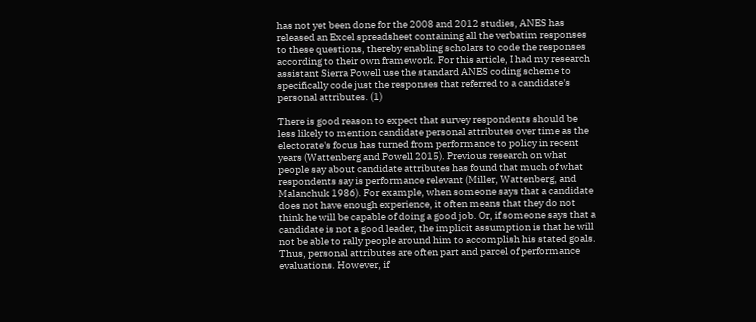has not yet been done for the 2008 and 2012 studies, ANES has released an Excel spreadsheet containing all the verbatim responses to these questions, thereby enabling scholars to code the responses according to their own framework. For this article, I had my research assistant Sierra Powell use the standard ANES coding scheme to specifically code just the responses that referred to a candidate's personal attributes. (1)

There is good reason to expect that survey respondents should be less likely to mention candidate personal attributes over time as the electorate's focus has turned from performance to policy in recent years (Wattenberg and Powell 2015). Previous research on what people say about candidate attributes has found that much of what respondents say is performance relevant (Miller, Wattenberg, and Malanchuk 1986). For example, when someone says that a candidate does not have enough experience, it often means that they do not think he will be capable of doing a good job. Or, if someone says that a candidate is not a good leader, the implicit assumption is that he will not be able to rally people around him to accomplish his stated goals. Thus, personal attributes are often part and parcel of performance evaluations. However, if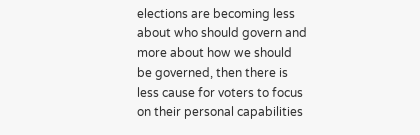elections are becoming less about who should govern and more about how we should be governed, then there is less cause for voters to focus on their personal capabilities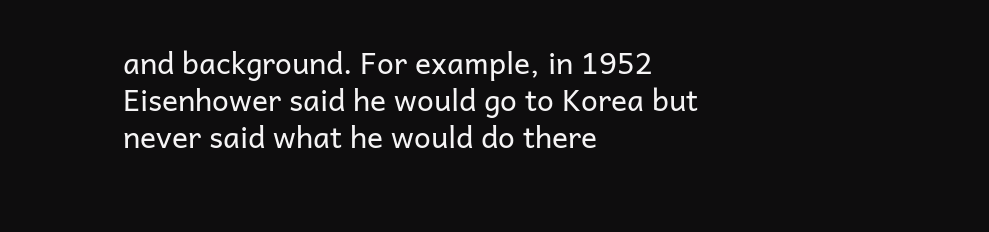and background. For example, in 1952 Eisenhower said he would go to Korea but never said what he would do there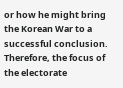or how he might bring the Korean War to a successful conclusion. Therefore, the focus of the electorate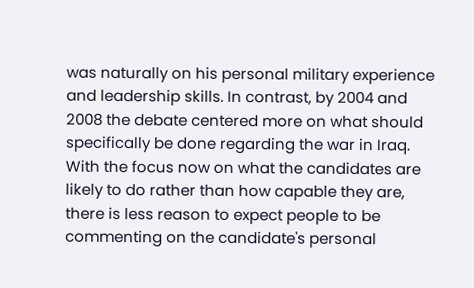was naturally on his personal military experience and leadership skills. In contrast, by 2004 and 2008 the debate centered more on what should specifically be done regarding the war in Iraq. With the focus now on what the candidates are likely to do rather than how capable they are, there is less reason to expect people to be commenting on the candidate's personal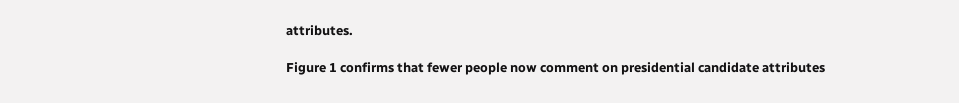attributes.

Figure 1 confirms that fewer people now comment on presidential candidate attributes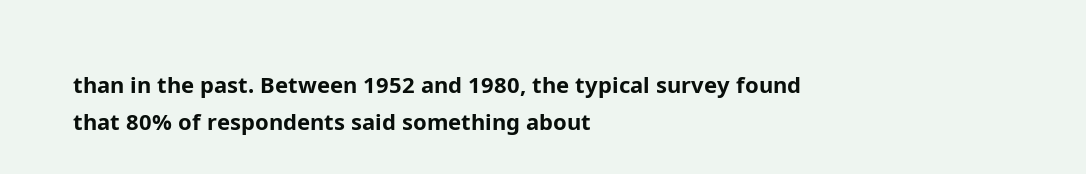than in the past. Between 1952 and 1980, the typical survey found that 80% of respondents said something about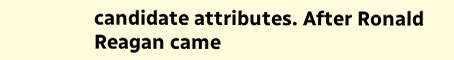candidate attributes. After Ronald Reagan came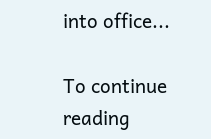into office...

To continue reading